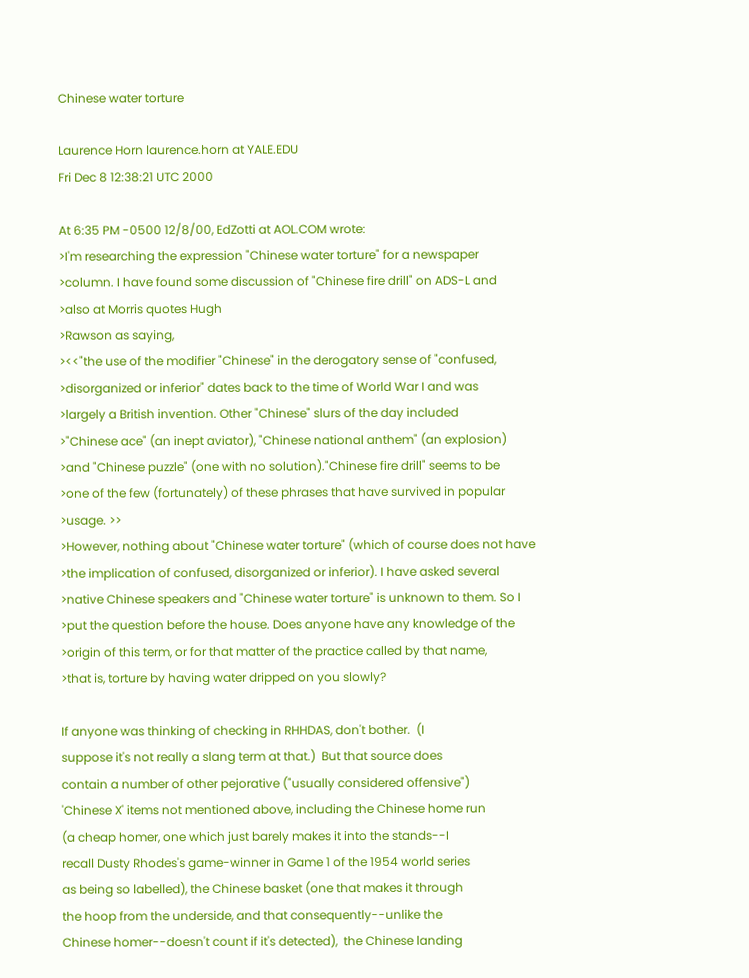Chinese water torture

Laurence Horn laurence.horn at YALE.EDU
Fri Dec 8 12:38:21 UTC 2000

At 6:35 PM -0500 12/8/00, EdZotti at AOL.COM wrote:
>I'm researching the expression "Chinese water torture" for a newspaper
>column. I have found some discussion of "Chinese fire drill" on ADS-L and
>also at Morris quotes Hugh
>Rawson as saying,
><<"the use of the modifier "Chinese" in the derogatory sense of "confused,
>disorganized or inferior" dates back to the time of World War I and was
>largely a British invention. Other "Chinese" slurs of the day included
>"Chinese ace" (an inept aviator), "Chinese national anthem" (an explosion)
>and "Chinese puzzle" (one with no solution)."Chinese fire drill" seems to be
>one of the few (fortunately) of these phrases that have survived in popular
>usage. >>
>However, nothing about "Chinese water torture" (which of course does not have
>the implication of confused, disorganized or inferior). I have asked several
>native Chinese speakers and "Chinese water torture" is unknown to them. So I
>put the question before the house. Does anyone have any knowledge of the
>origin of this term, or for that matter of the practice called by that name,
>that is, torture by having water dripped on you slowly?

If anyone was thinking of checking in RHHDAS, don't bother.  (I
suppose it's not really a slang term at that.)  But that source does
contain a number of other pejorative ("usually considered offensive")
'Chinese X' items not mentioned above, including the Chinese home run
(a cheap homer, one which just barely makes it into the stands--I
recall Dusty Rhodes's game-winner in Game 1 of the 1954 world series
as being so labelled), the Chinese basket (one that makes it through
the hoop from the underside, and that consequently--unlike the
Chinese homer--doesn't count if it's detected),  the Chinese landing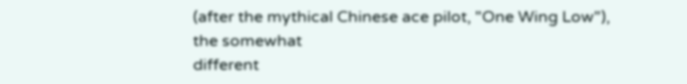(after the mythical Chinese ace pilot, "One Wing Low"), the somewhat
different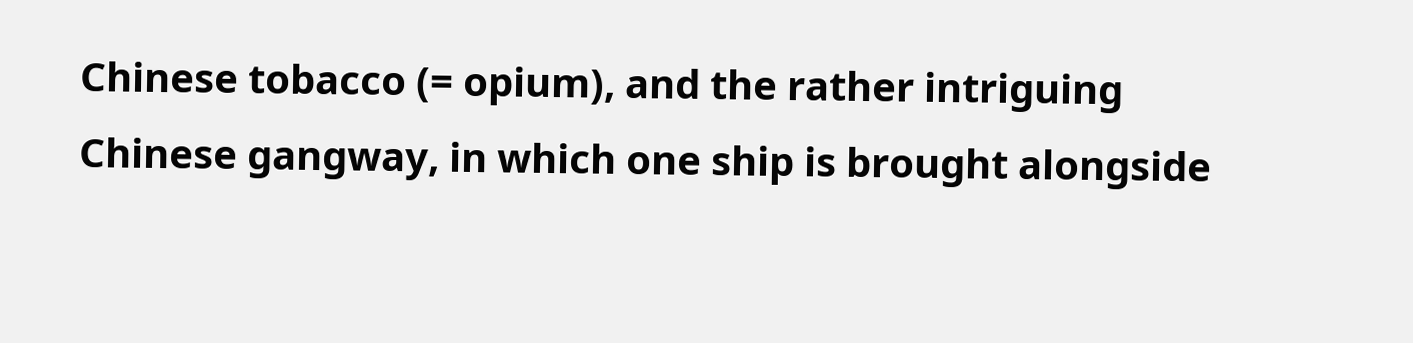Chinese tobacco (= opium), and the rather intriguing
Chinese gangway, in which one ship is brought alongside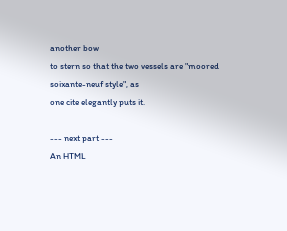another bow
to stern so that the two vessels are "moored soixante-neuf style", as
one cite elegantly puts it.

--- next part ---
An HTML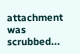attachment was scrubbed...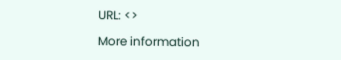URL: <>

More information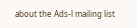about the Ads-l mailing list